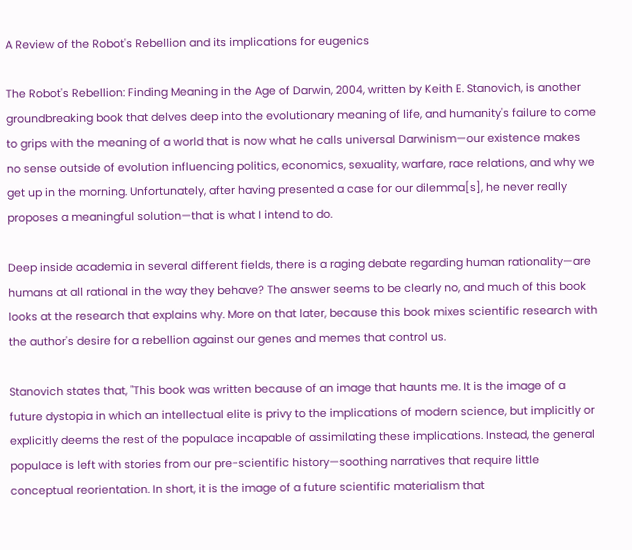A Review of the Robot's Rebellion and its implications for eugenics

The Robot's Rebellion: Finding Meaning in the Age of Darwin, 2004, written by Keith E. Stanovich, is another groundbreaking book that delves deep into the evolutionary meaning of life, and humanity's failure to come to grips with the meaning of a world that is now what he calls universal Darwinism—our existence makes no sense outside of evolution influencing politics, economics, sexuality, warfare, race relations, and why we get up in the morning. Unfortunately, after having presented a case for our dilemma[s], he never really proposes a meaningful solution—that is what I intend to do.

Deep inside academia in several different fields, there is a raging debate regarding human rationality—are humans at all rational in the way they behave? The answer seems to be clearly no, and much of this book looks at the research that explains why. More on that later, because this book mixes scientific research with the author's desire for a rebellion against our genes and memes that control us.

Stanovich states that, "This book was written because of an image that haunts me. It is the image of a future dystopia in which an intellectual elite is privy to the implications of modern science, but implicitly or explicitly deems the rest of the populace incapable of assimilating these implications. Instead, the general populace is left with stories from our pre-scientific history—soothing narratives that require little conceptual reorientation. In short, it is the image of a future scientific materialism that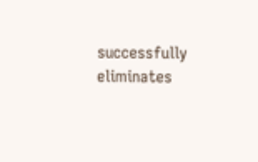successfully eliminates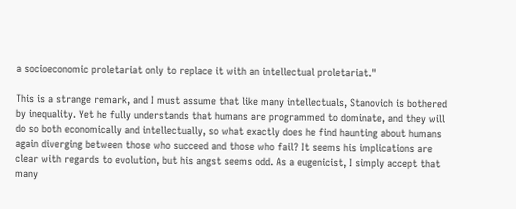a socioeconomic proletariat only to replace it with an intellectual proletariat."

This is a strange remark, and I must assume that like many intellectuals, Stanovich is bothered by inequality. Yet he fully understands that humans are programmed to dominate, and they will do so both economically and intellectually, so what exactly does he find haunting about humans again diverging between those who succeed and those who fail? It seems his implications are clear with regards to evolution, but his angst seems odd. As a eugenicist, I simply accept that many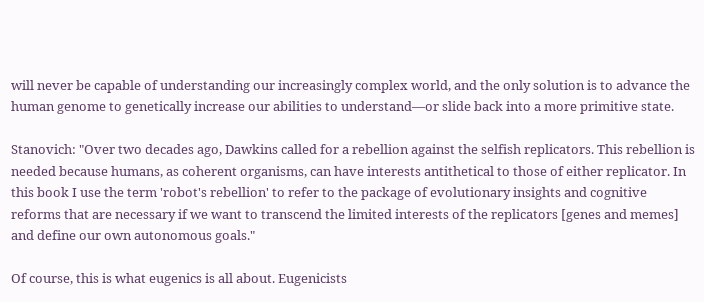will never be capable of understanding our increasingly complex world, and the only solution is to advance the human genome to genetically increase our abilities to understand—or slide back into a more primitive state.

Stanovich: "Over two decades ago, Dawkins called for a rebellion against the selfish replicators. This rebellion is needed because humans, as coherent organisms, can have interests antithetical to those of either replicator. In this book I use the term 'robot's rebellion' to refer to the package of evolutionary insights and cognitive reforms that are necessary if we want to transcend the limited interests of the replicators [genes and memes] and define our own autonomous goals."

Of course, this is what eugenics is all about. Eugenicists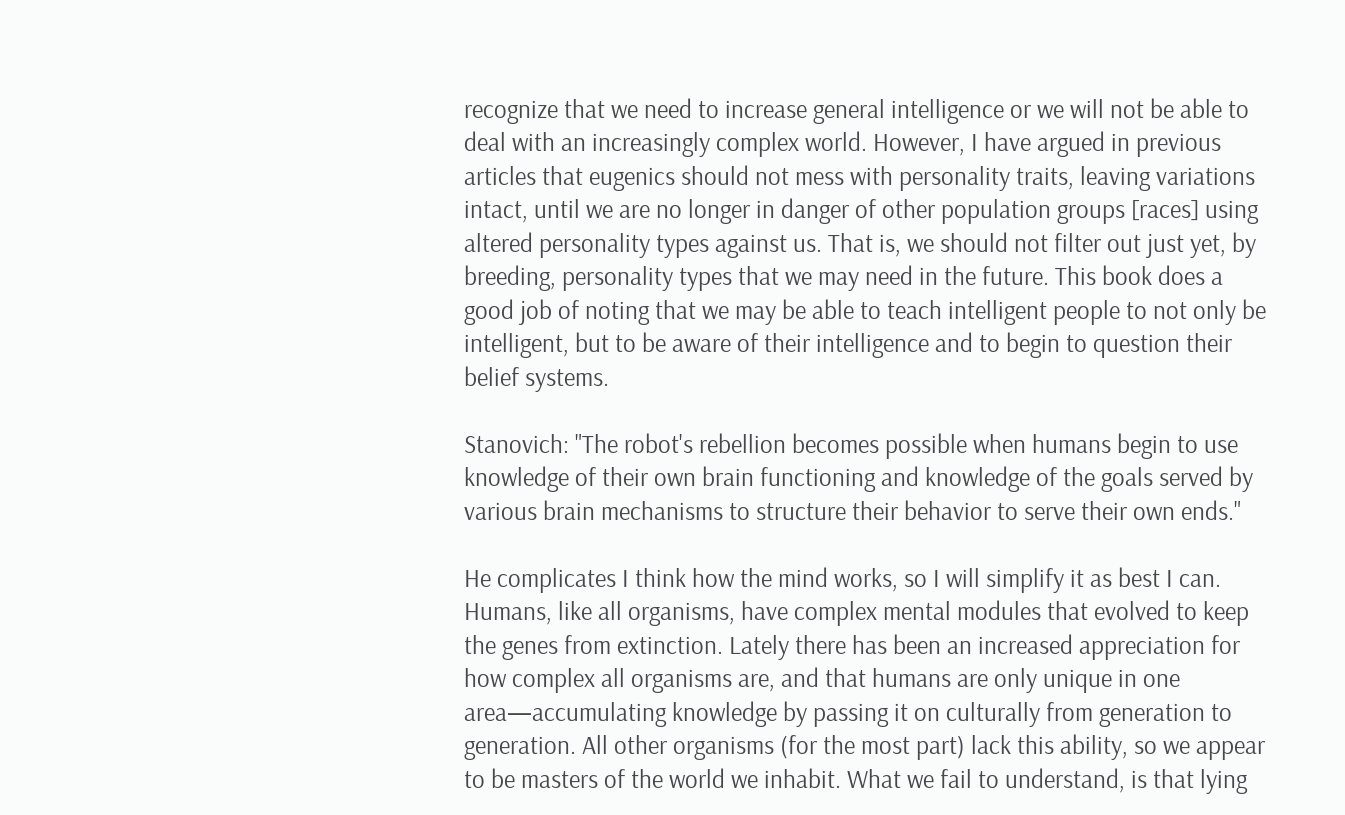recognize that we need to increase general intelligence or we will not be able to deal with an increasingly complex world. However, I have argued in previous articles that eugenics should not mess with personality traits, leaving variations intact, until we are no longer in danger of other population groups [races] using altered personality types against us. That is, we should not filter out just yet, by breeding, personality types that we may need in the future. This book does a good job of noting that we may be able to teach intelligent people to not only be intelligent, but to be aware of their intelligence and to begin to question their belief systems.

Stanovich: "The robot's rebellion becomes possible when humans begin to use knowledge of their own brain functioning and knowledge of the goals served by various brain mechanisms to structure their behavior to serve their own ends."

He complicates I think how the mind works, so I will simplify it as best I can. Humans, like all organisms, have complex mental modules that evolved to keep the genes from extinction. Lately there has been an increased appreciation for how complex all organisms are, and that humans are only unique in one area—accumulating knowledge by passing it on culturally from generation to generation. All other organisms (for the most part) lack this ability, so we appear to be masters of the world we inhabit. What we fail to understand, is that lying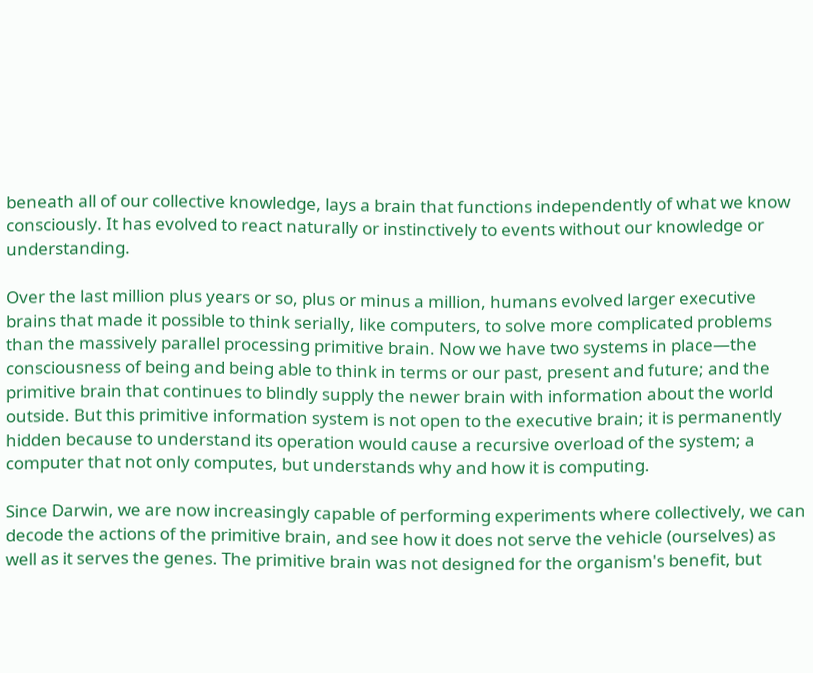beneath all of our collective knowledge, lays a brain that functions independently of what we know consciously. It has evolved to react naturally or instinctively to events without our knowledge or understanding.

Over the last million plus years or so, plus or minus a million, humans evolved larger executive brains that made it possible to think serially, like computers, to solve more complicated problems than the massively parallel processing primitive brain. Now we have two systems in place—the consciousness of being and being able to think in terms or our past, present and future; and the primitive brain that continues to blindly supply the newer brain with information about the world outside. But this primitive information system is not open to the executive brain; it is permanently hidden because to understand its operation would cause a recursive overload of the system; a computer that not only computes, but understands why and how it is computing.

Since Darwin, we are now increasingly capable of performing experiments where collectively, we can decode the actions of the primitive brain, and see how it does not serve the vehicle (ourselves) as well as it serves the genes. The primitive brain was not designed for the organism's benefit, but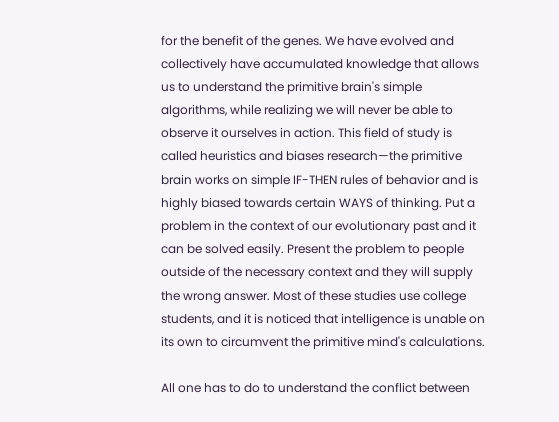for the benefit of the genes. We have evolved and collectively have accumulated knowledge that allows us to understand the primitive brain's simple algorithms, while realizing we will never be able to observe it ourselves in action. This field of study is called heuristics and biases research—the primitive brain works on simple IF-THEN rules of behavior and is highly biased towards certain WAYS of thinking. Put a problem in the context of our evolutionary past and it can be solved easily. Present the problem to people outside of the necessary context and they will supply the wrong answer. Most of these studies use college students, and it is noticed that intelligence is unable on its own to circumvent the primitive mind's calculations.

All one has to do to understand the conflict between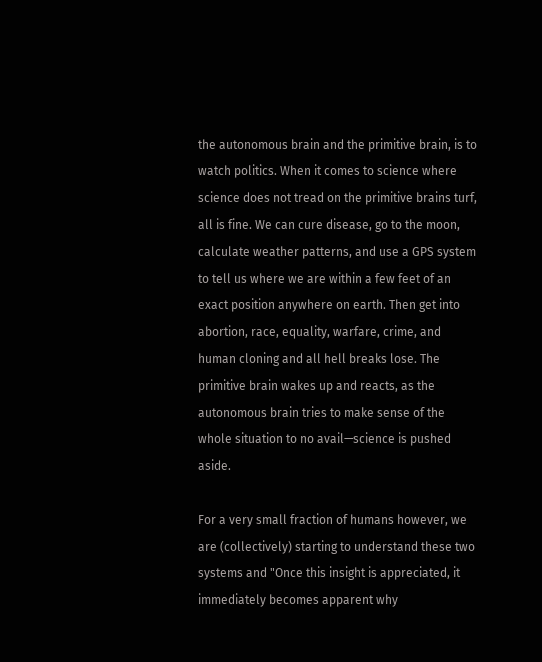the autonomous brain and the primitive brain, is to watch politics. When it comes to science where science does not tread on the primitive brains turf, all is fine. We can cure disease, go to the moon, calculate weather patterns, and use a GPS system to tell us where we are within a few feet of an exact position anywhere on earth. Then get into abortion, race, equality, warfare, crime, and human cloning and all hell breaks lose. The primitive brain wakes up and reacts, as the autonomous brain tries to make sense of the whole situation to no avail—science is pushed aside.

For a very small fraction of humans however, we are (collectively) starting to understand these two systems and "Once this insight is appreciated, it immediately becomes apparent why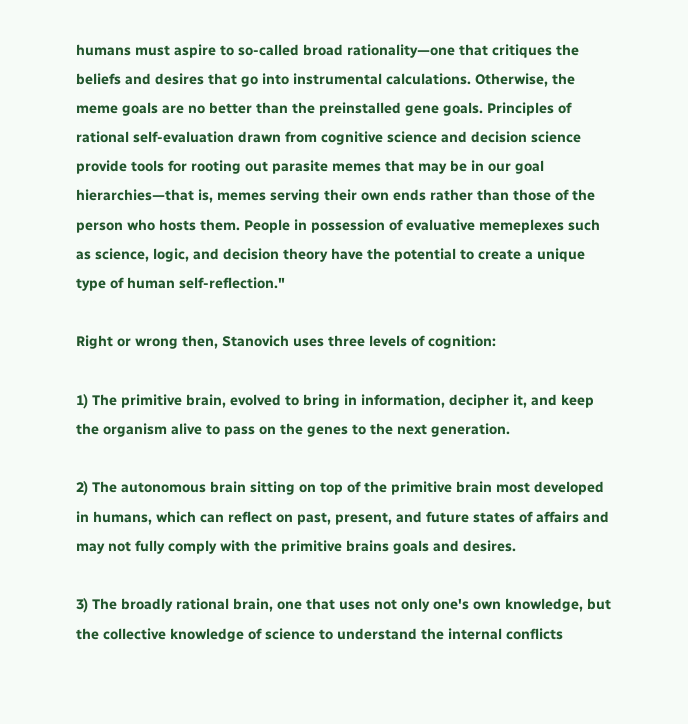humans must aspire to so-called broad rationality—one that critiques the beliefs and desires that go into instrumental calculations. Otherwise, the meme goals are no better than the preinstalled gene goals. Principles of rational self-evaluation drawn from cognitive science and decision science provide tools for rooting out parasite memes that may be in our goal hierarchies—that is, memes serving their own ends rather than those of the person who hosts them. People in possession of evaluative memeplexes such as science, logic, and decision theory have the potential to create a unique type of human self-reflection."

Right or wrong then, Stanovich uses three levels of cognition:

1) The primitive brain, evolved to bring in information, decipher it, and keep the organism alive to pass on the genes to the next generation.

2) The autonomous brain sitting on top of the primitive brain most developed in humans, which can reflect on past, present, and future states of affairs and may not fully comply with the primitive brains goals and desires.

3) The broadly rational brain, one that uses not only one's own knowledge, but the collective knowledge of science to understand the internal conflicts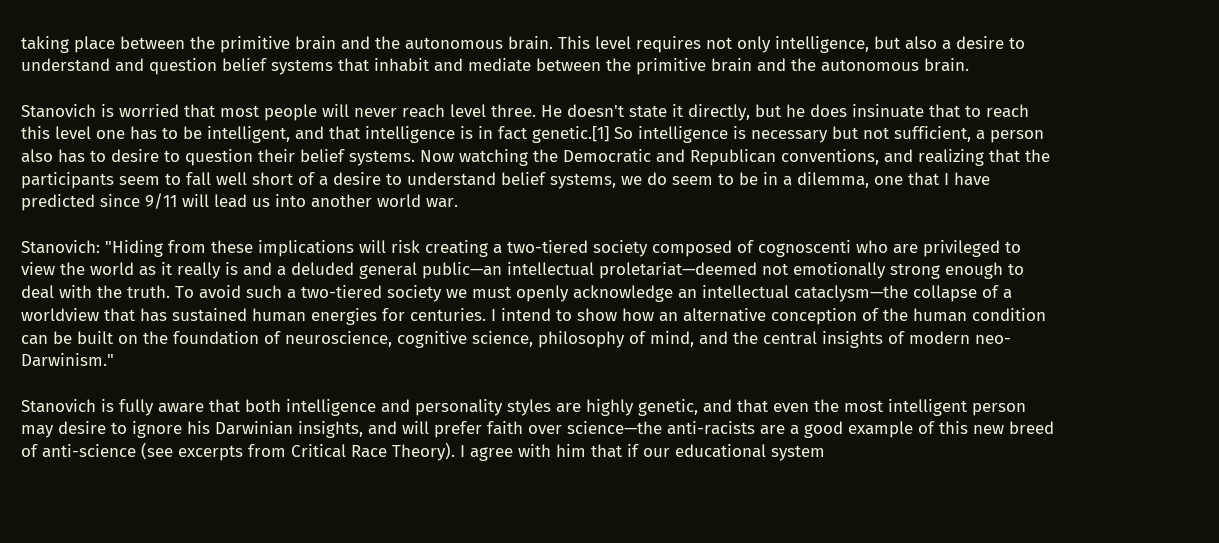taking place between the primitive brain and the autonomous brain. This level requires not only intelligence, but also a desire to understand and question belief systems that inhabit and mediate between the primitive brain and the autonomous brain.

Stanovich is worried that most people will never reach level three. He doesn't state it directly, but he does insinuate that to reach this level one has to be intelligent, and that intelligence is in fact genetic.[1] So intelligence is necessary but not sufficient, a person also has to desire to question their belief systems. Now watching the Democratic and Republican conventions, and realizing that the participants seem to fall well short of a desire to understand belief systems, we do seem to be in a dilemma, one that I have predicted since 9/11 will lead us into another world war.

Stanovich: "Hiding from these implications will risk creating a two-tiered society composed of cognoscenti who are privileged to view the world as it really is and a deluded general public—an intellectual proletariat—deemed not emotionally strong enough to deal with the truth. To avoid such a two-tiered society we must openly acknowledge an intellectual cataclysm—the collapse of a worldview that has sustained human energies for centuries. I intend to show how an alternative conception of the human condition can be built on the foundation of neuroscience, cognitive science, philosophy of mind, and the central insights of modern neo-Darwinism."

Stanovich is fully aware that both intelligence and personality styles are highly genetic, and that even the most intelligent person may desire to ignore his Darwinian insights, and will prefer faith over science—the anti-racists are a good example of this new breed of anti-science (see excerpts from Critical Race Theory). I agree with him that if our educational system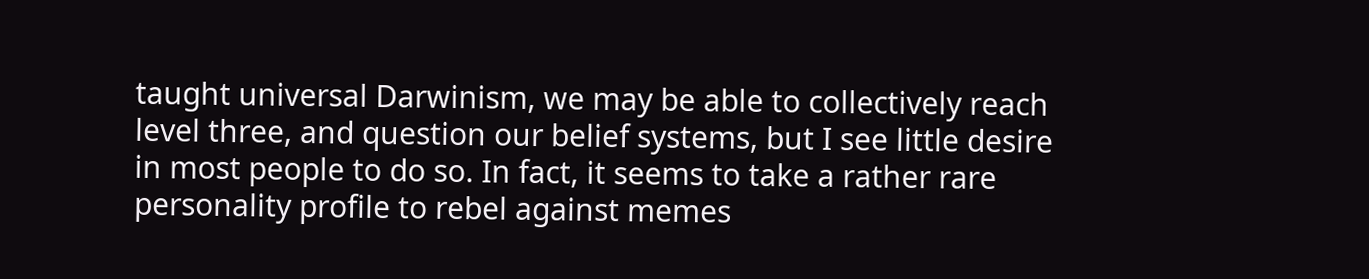taught universal Darwinism, we may be able to collectively reach level three, and question our belief systems, but I see little desire in most people to do so. In fact, it seems to take a rather rare personality profile to rebel against memes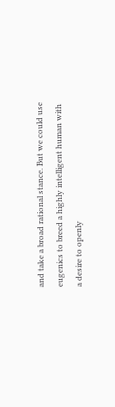and take a broad rational stance. But we could use eugenics to breed a highly intelligent human with a desire to openly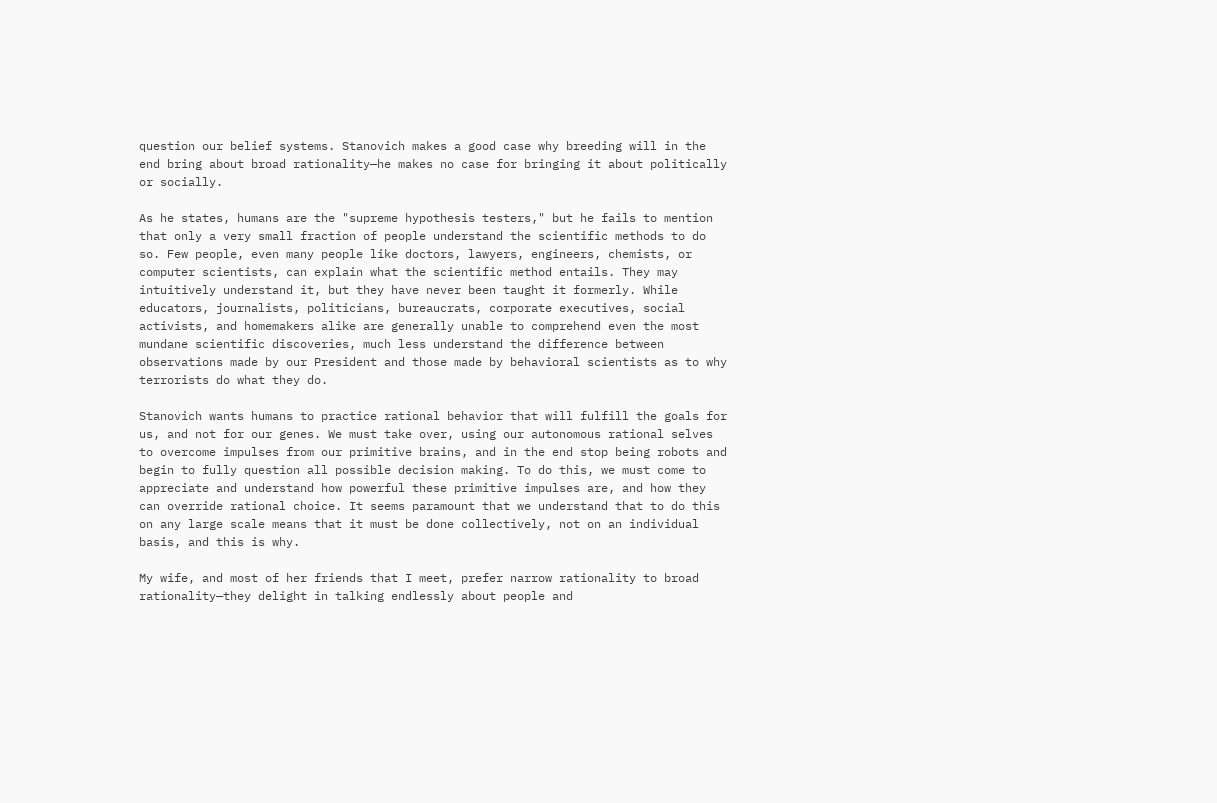question our belief systems. Stanovich makes a good case why breeding will in the end bring about broad rationality—he makes no case for bringing it about politically or socially.

As he states, humans are the "supreme hypothesis testers," but he fails to mention that only a very small fraction of people understand the scientific methods to do so. Few people, even many people like doctors, lawyers, engineers, chemists, or computer scientists, can explain what the scientific method entails. They may intuitively understand it, but they have never been taught it formerly. While educators, journalists, politicians, bureaucrats, corporate executives, social activists, and homemakers alike are generally unable to comprehend even the most mundane scientific discoveries, much less understand the difference between observations made by our President and those made by behavioral scientists as to why terrorists do what they do.

Stanovich wants humans to practice rational behavior that will fulfill the goals for us, and not for our genes. We must take over, using our autonomous rational selves to overcome impulses from our primitive brains, and in the end stop being robots and begin to fully question all possible decision making. To do this, we must come to appreciate and understand how powerful these primitive impulses are, and how they can override rational choice. It seems paramount that we understand that to do this on any large scale means that it must be done collectively, not on an individual basis, and this is why.

My wife, and most of her friends that I meet, prefer narrow rationality to broad rationality—they delight in talking endlessly about people and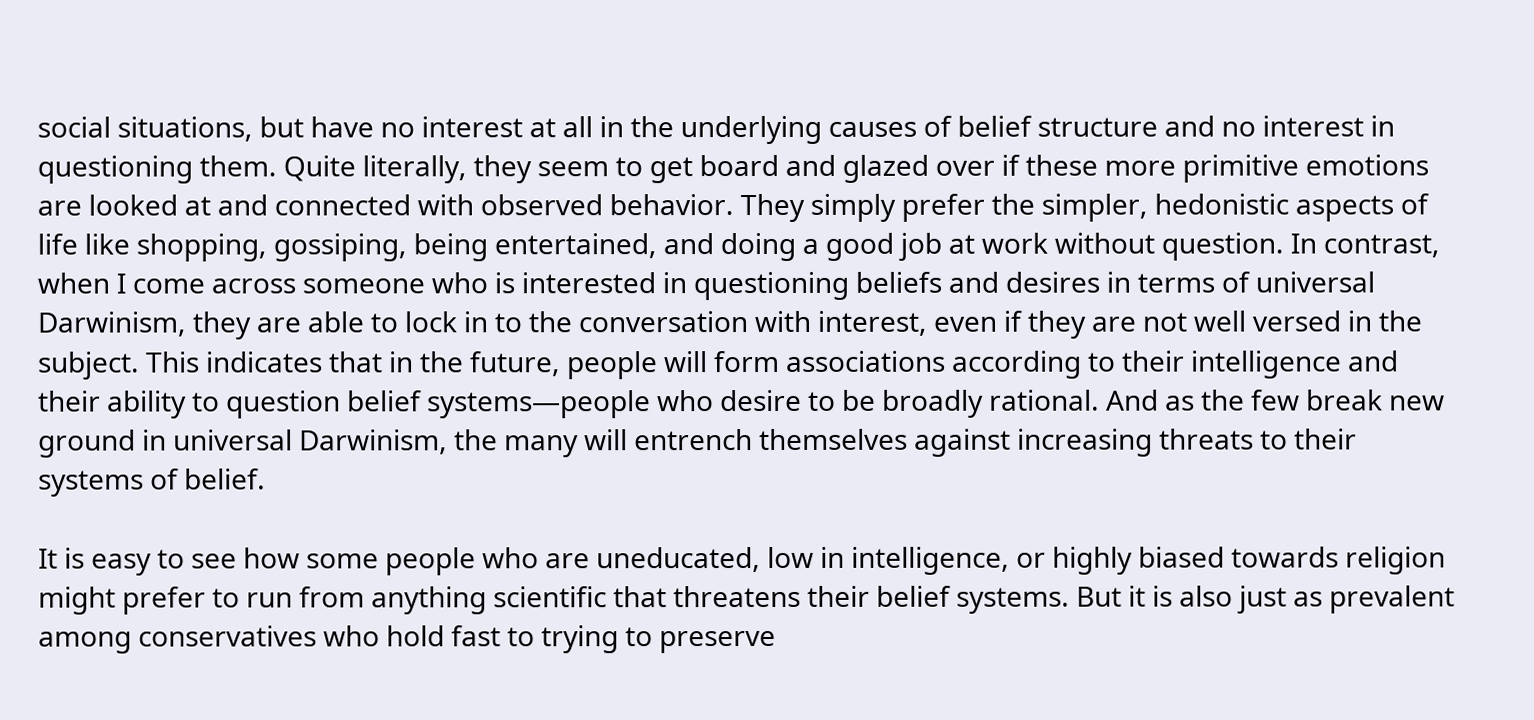social situations, but have no interest at all in the underlying causes of belief structure and no interest in questioning them. Quite literally, they seem to get board and glazed over if these more primitive emotions are looked at and connected with observed behavior. They simply prefer the simpler, hedonistic aspects of life like shopping, gossiping, being entertained, and doing a good job at work without question. In contrast, when I come across someone who is interested in questioning beliefs and desires in terms of universal Darwinism, they are able to lock in to the conversation with interest, even if they are not well versed in the subject. This indicates that in the future, people will form associations according to their intelligence and their ability to question belief systems—people who desire to be broadly rational. And as the few break new ground in universal Darwinism, the many will entrench themselves against increasing threats to their systems of belief.

It is easy to see how some people who are uneducated, low in intelligence, or highly biased towards religion might prefer to run from anything scientific that threatens their belief systems. But it is also just as prevalent among conservatives who hold fast to trying to preserve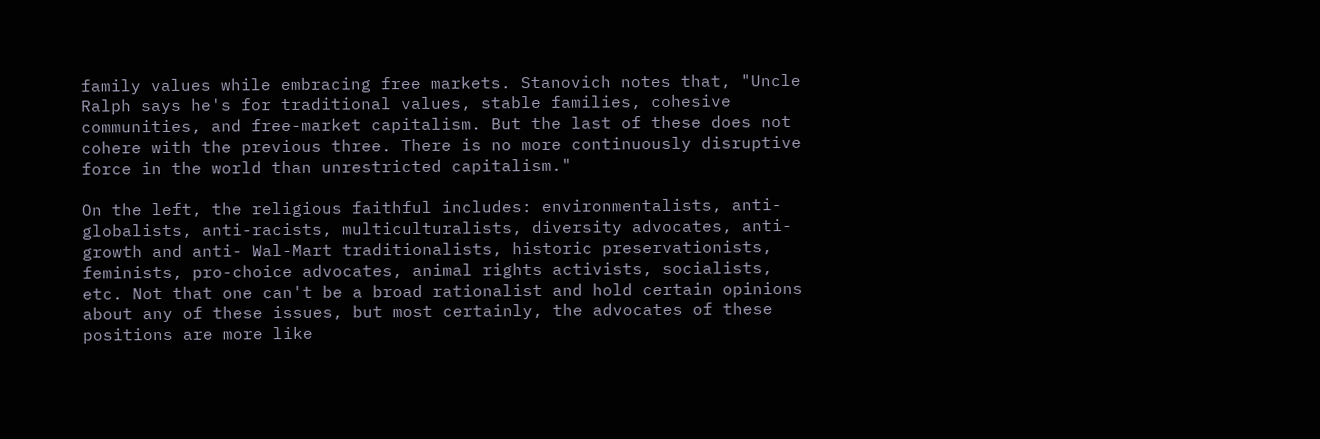family values while embracing free markets. Stanovich notes that, "Uncle Ralph says he's for traditional values, stable families, cohesive communities, and free-market capitalism. But the last of these does not cohere with the previous three. There is no more continuously disruptive force in the world than unrestricted capitalism."

On the left, the religious faithful includes: environmentalists, anti-globalists, anti-racists, multiculturalists, diversity advocates, anti-growth and anti- Wal-Mart traditionalists, historic preservationists, feminists, pro-choice advocates, animal rights activists, socialists, etc. Not that one can't be a broad rationalist and hold certain opinions about any of these issues, but most certainly, the advocates of these positions are more like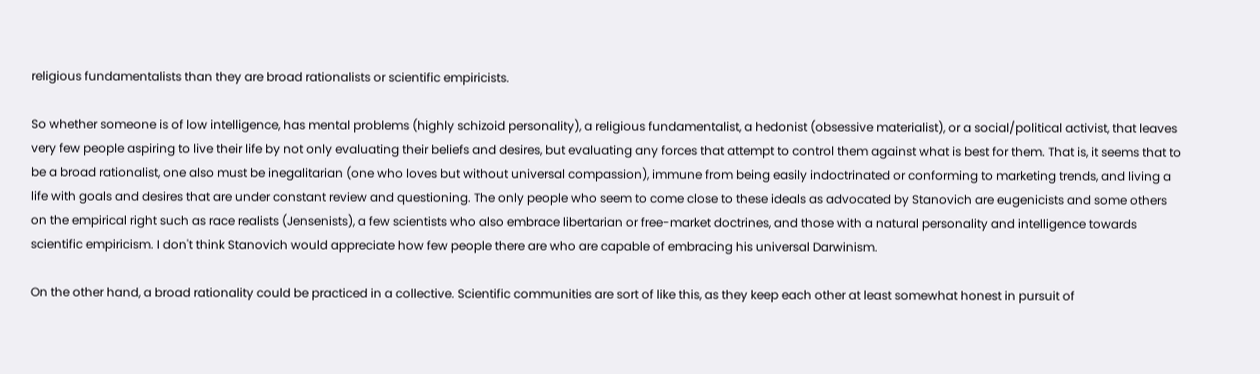religious fundamentalists than they are broad rationalists or scientific empiricists.

So whether someone is of low intelligence, has mental problems (highly schizoid personality), a religious fundamentalist, a hedonist (obsessive materialist), or a social/political activist, that leaves very few people aspiring to live their life by not only evaluating their beliefs and desires, but evaluating any forces that attempt to control them against what is best for them. That is, it seems that to be a broad rationalist, one also must be inegalitarian (one who loves but without universal compassion), immune from being easily indoctrinated or conforming to marketing trends, and living a life with goals and desires that are under constant review and questioning. The only people who seem to come close to these ideals as advocated by Stanovich are eugenicists and some others on the empirical right such as race realists (Jensenists), a few scientists who also embrace libertarian or free-market doctrines, and those with a natural personality and intelligence towards scientific empiricism. I don't think Stanovich would appreciate how few people there are who are capable of embracing his universal Darwinism.

On the other hand, a broad rationality could be practiced in a collective. Scientific communities are sort of like this, as they keep each other at least somewhat honest in pursuit of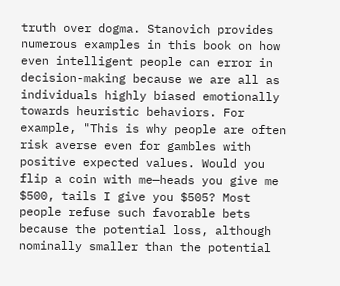truth over dogma. Stanovich provides numerous examples in this book on how even intelligent people can error in decision-making because we are all as individuals highly biased emotionally towards heuristic behaviors. For example, "This is why people are often risk averse even for gambles with positive expected values. Would you flip a coin with me—heads you give me $500, tails I give you $505? Most people refuse such favorable bets because the potential loss, although nominally smaller than the potential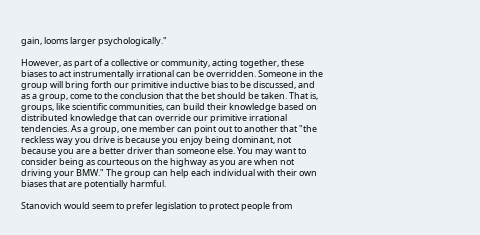gain, looms larger psychologically."

However, as part of a collective or community, acting together, these biases to act instrumentally irrational can be overridden. Someone in the group will bring forth our primitive inductive bias to be discussed, and as a group, come to the conclusion that the bet should be taken. That is, groups, like scientific communities, can build their knowledge based on distributed knowledge that can override our primitive irrational tendencies. As a group, one member can point out to another that "the reckless way you drive is because you enjoy being dominant, not because you are a better driver than someone else. You may want to consider being as courteous on the highway as you are when not driving your BMW." The group can help each individual with their own biases that are potentially harmful.

Stanovich would seem to prefer legislation to protect people from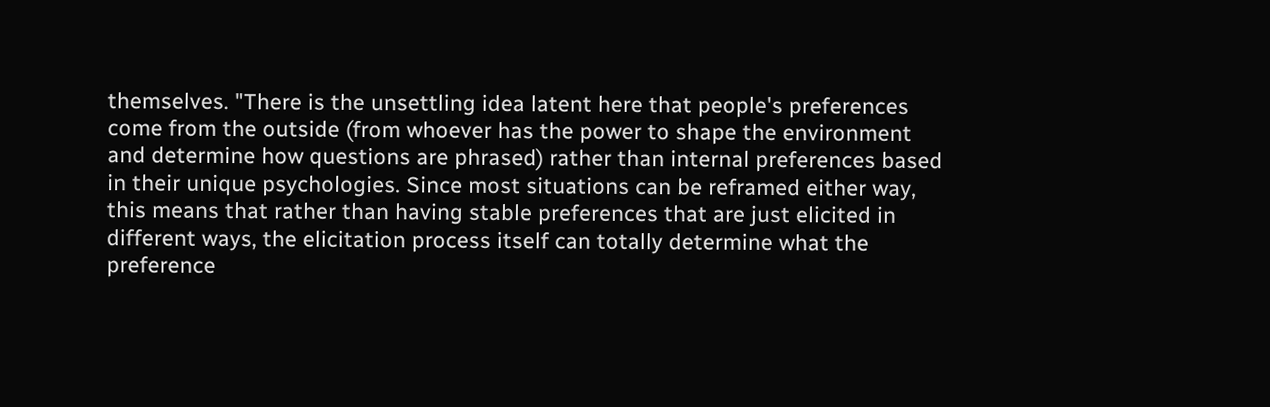themselves. "There is the unsettling idea latent here that people's preferences come from the outside (from whoever has the power to shape the environment and determine how questions are phrased) rather than internal preferences based in their unique psychologies. Since most situations can be reframed either way, this means that rather than having stable preferences that are just elicited in different ways, the elicitation process itself can totally determine what the preference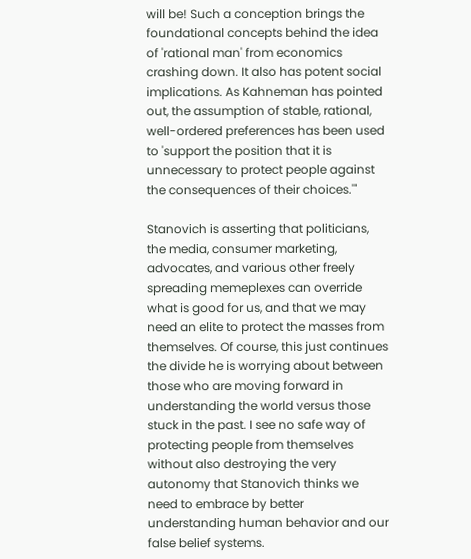will be! Such a conception brings the foundational concepts behind the idea of 'rational man' from economics crashing down. It also has potent social implications. As Kahneman has pointed out, the assumption of stable, rational, well-ordered preferences has been used to 'support the position that it is unnecessary to protect people against the consequences of their choices.'"

Stanovich is asserting that politicians, the media, consumer marketing, advocates, and various other freely spreading memeplexes can override what is good for us, and that we may need an elite to protect the masses from themselves. Of course, this just continues the divide he is worrying about between those who are moving forward in understanding the world versus those stuck in the past. I see no safe way of protecting people from themselves without also destroying the very autonomy that Stanovich thinks we need to embrace by better understanding human behavior and our false belief systems.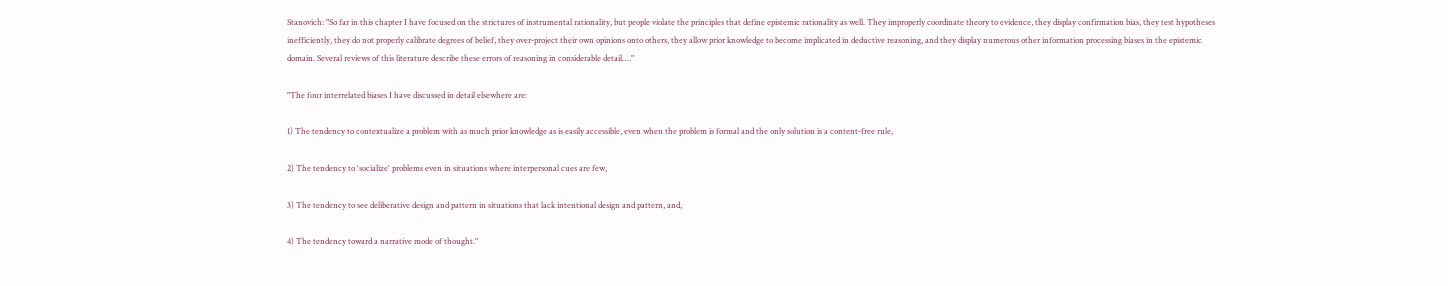Stanovich: "So far in this chapter I have focused on the strictures of instrumental rationality, but people violate the principles that define epistemic rationality as well. They improperly coordinate theory to evidence, they display confirmation bias, they test hypotheses inefficiently, they do not properly calibrate degrees of belief, they over-project their own opinions onto others, they allow prior knowledge to become implicated in deductive reasoning, and they display numerous other information processing biases in the epistemic domain. Several reviews of this literature describe these errors of reasoning in considerable detail…."

"The four interrelated biases I have discussed in detail elsewhere are:

1) The tendency to contextualize a problem with as much prior knowledge as is easily accessible, even when the problem is formal and the only solution is a content-free rule,

2) The tendency to 'socialize' problems even in situations where interpersonal cues are few,

3) The tendency to see deliberative design and pattern in situations that lack intentional design and pattern, and,

4) The tendency toward a narrative mode of thought."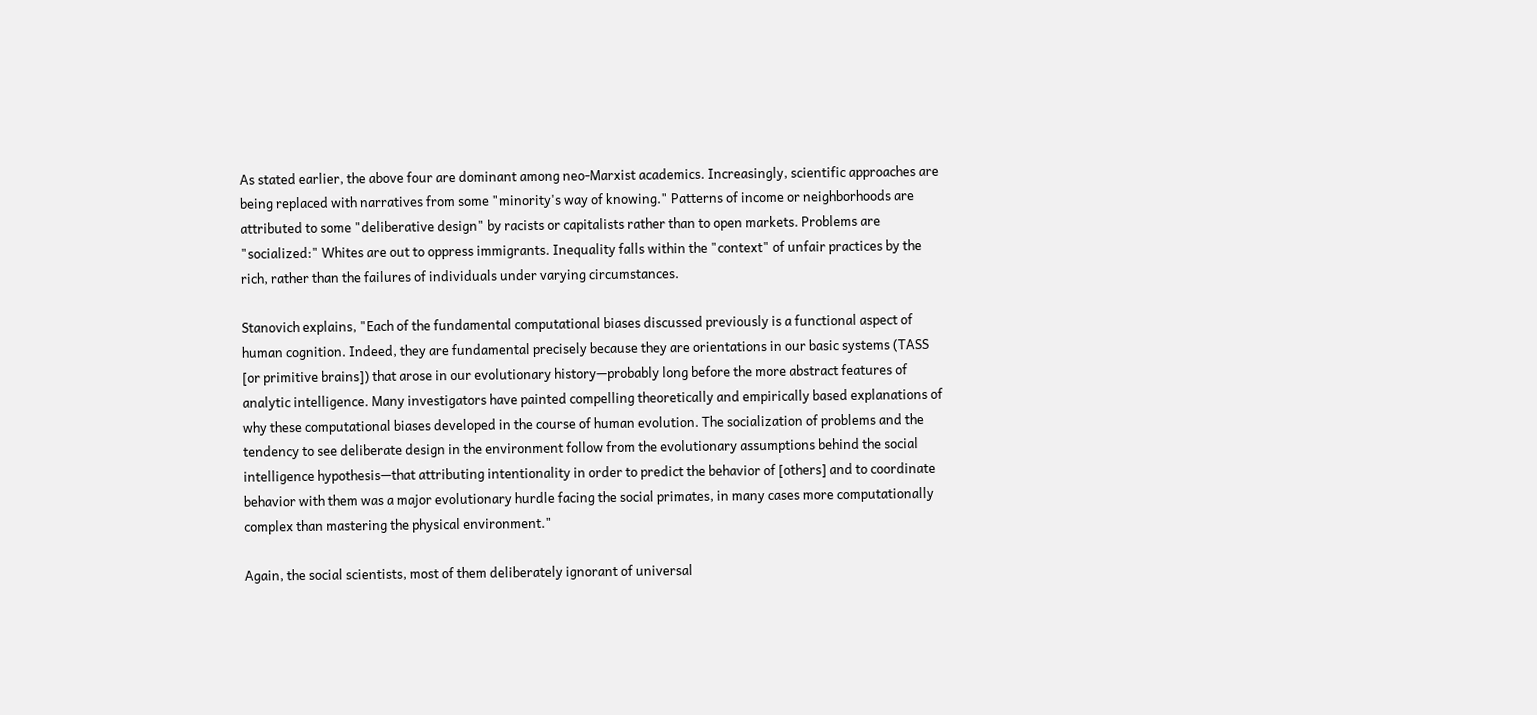As stated earlier, the above four are dominant among neo-Marxist academics. Increasingly, scientific approaches are being replaced with narratives from some "minority's way of knowing." Patterns of income or neighborhoods are attributed to some "deliberative design" by racists or capitalists rather than to open markets. Problems are "socialized:" Whites are out to oppress immigrants. Inequality falls within the "context" of unfair practices by the rich, rather than the failures of individuals under varying circumstances.

Stanovich explains, "Each of the fundamental computational biases discussed previously is a functional aspect of human cognition. Indeed, they are fundamental precisely because they are orientations in our basic systems (TASS [or primitive brains]) that arose in our evolutionary history—probably long before the more abstract features of analytic intelligence. Many investigators have painted compelling theoretically and empirically based explanations of why these computational biases developed in the course of human evolution. The socialization of problems and the tendency to see deliberate design in the environment follow from the evolutionary assumptions behind the social intelligence hypothesis—that attributing intentionality in order to predict the behavior of [others] and to coordinate behavior with them was a major evolutionary hurdle facing the social primates, in many cases more computationally complex than mastering the physical environment."

Again, the social scientists, most of them deliberately ignorant of universal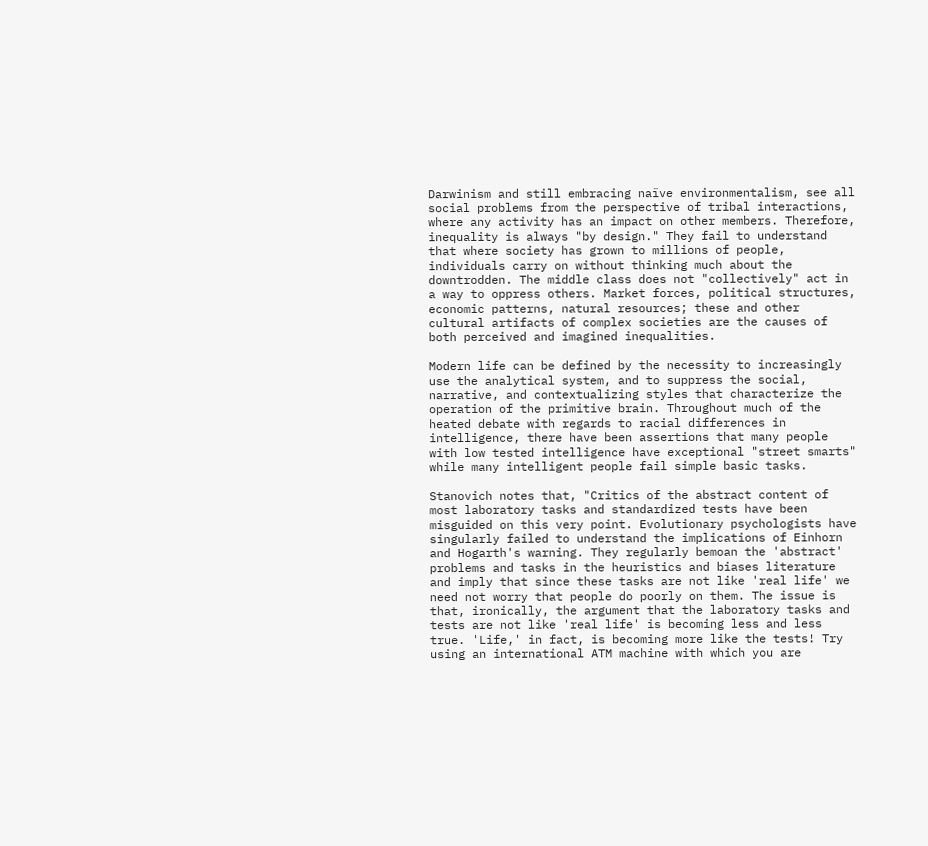Darwinism and still embracing naïve environmentalism, see all social problems from the perspective of tribal interactions, where any activity has an impact on other members. Therefore, inequality is always "by design." They fail to understand that where society has grown to millions of people, individuals carry on without thinking much about the downtrodden. The middle class does not "collectively" act in a way to oppress others. Market forces, political structures, economic patterns, natural resources; these and other cultural artifacts of complex societies are the causes of both perceived and imagined inequalities.

Modern life can be defined by the necessity to increasingly use the analytical system, and to suppress the social, narrative, and contextualizing styles that characterize the operation of the primitive brain. Throughout much of the heated debate with regards to racial differences in intelligence, there have been assertions that many people with low tested intelligence have exceptional "street smarts" while many intelligent people fail simple basic tasks.

Stanovich notes that, "Critics of the abstract content of most laboratory tasks and standardized tests have been misguided on this very point. Evolutionary psychologists have singularly failed to understand the implications of Einhorn and Hogarth's warning. They regularly bemoan the 'abstract' problems and tasks in the heuristics and biases literature and imply that since these tasks are not like 'real life' we need not worry that people do poorly on them. The issue is that, ironically, the argument that the laboratory tasks and tests are not like 'real life' is becoming less and less true. 'Life,' in fact, is becoming more like the tests! Try using an international ATM machine with which you are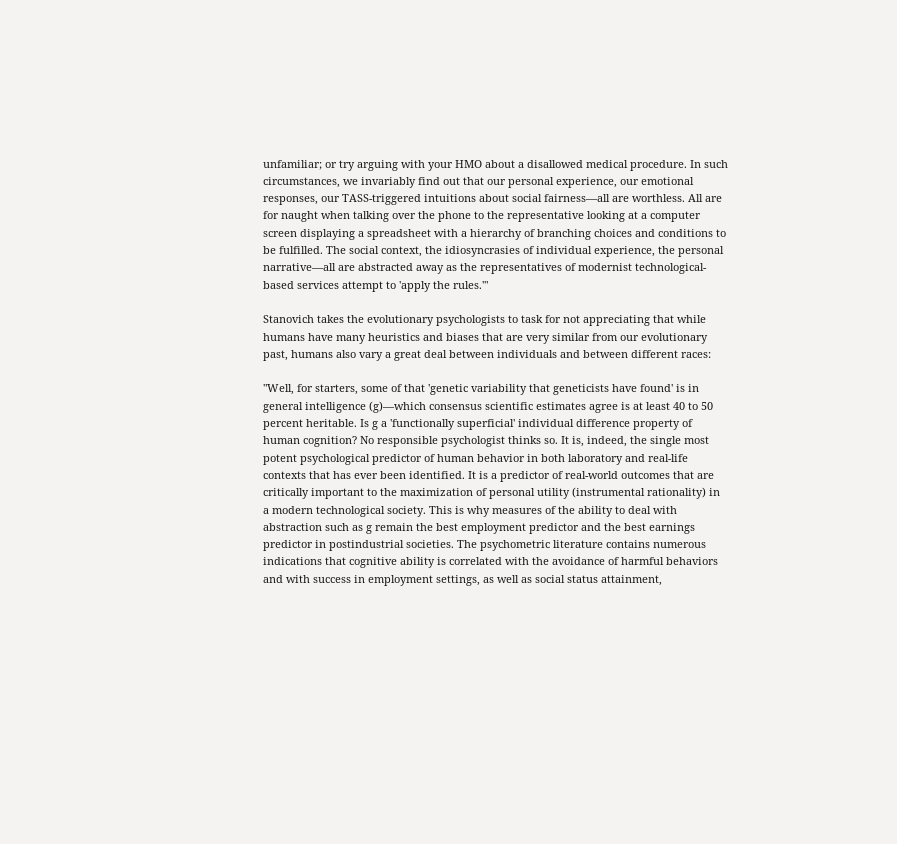unfamiliar; or try arguing with your HMO about a disallowed medical procedure. In such circumstances, we invariably find out that our personal experience, our emotional responses, our TASS-triggered intuitions about social fairness—all are worthless. All are for naught when talking over the phone to the representative looking at a computer screen displaying a spreadsheet with a hierarchy of branching choices and conditions to be fulfilled. The social context, the idiosyncrasies of individual experience, the personal narrative—all are abstracted away as the representatives of modernist technological-based services attempt to 'apply the rules.'"

Stanovich takes the evolutionary psychologists to task for not appreciating that while humans have many heuristics and biases that are very similar from our evolutionary past, humans also vary a great deal between individuals and between different races:

"Well, for starters, some of that 'genetic variability that geneticists have found' is in general intelligence (g)—which consensus scientific estimates agree is at least 40 to 50 percent heritable. Is g a 'functionally superficial' individual difference property of human cognition? No responsible psychologist thinks so. It is, indeed, the single most potent psychological predictor of human behavior in both laboratory and real-life contexts that has ever been identified. It is a predictor of real-world outcomes that are critically important to the maximization of personal utility (instrumental rationality) in a modern technological society. This is why measures of the ability to deal with abstraction such as g remain the best employment predictor and the best earnings predictor in postindustrial societies. The psychometric literature contains numerous indications that cognitive ability is correlated with the avoidance of harmful behaviors and with success in employment settings, as well as social status attainment,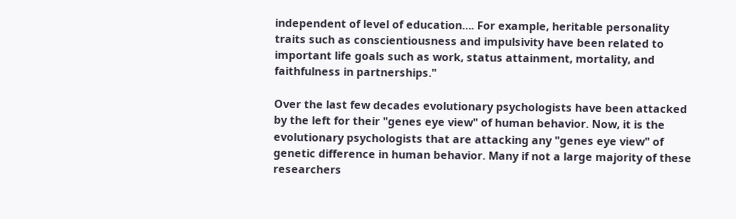independent of level of education…. For example, heritable personality traits such as conscientiousness and impulsivity have been related to important life goals such as work, status attainment, mortality, and faithfulness in partnerships."

Over the last few decades evolutionary psychologists have been attacked by the left for their "genes eye view" of human behavior. Now, it is the evolutionary psychologists that are attacking any "genes eye view" of genetic difference in human behavior. Many if not a large majority of these researchers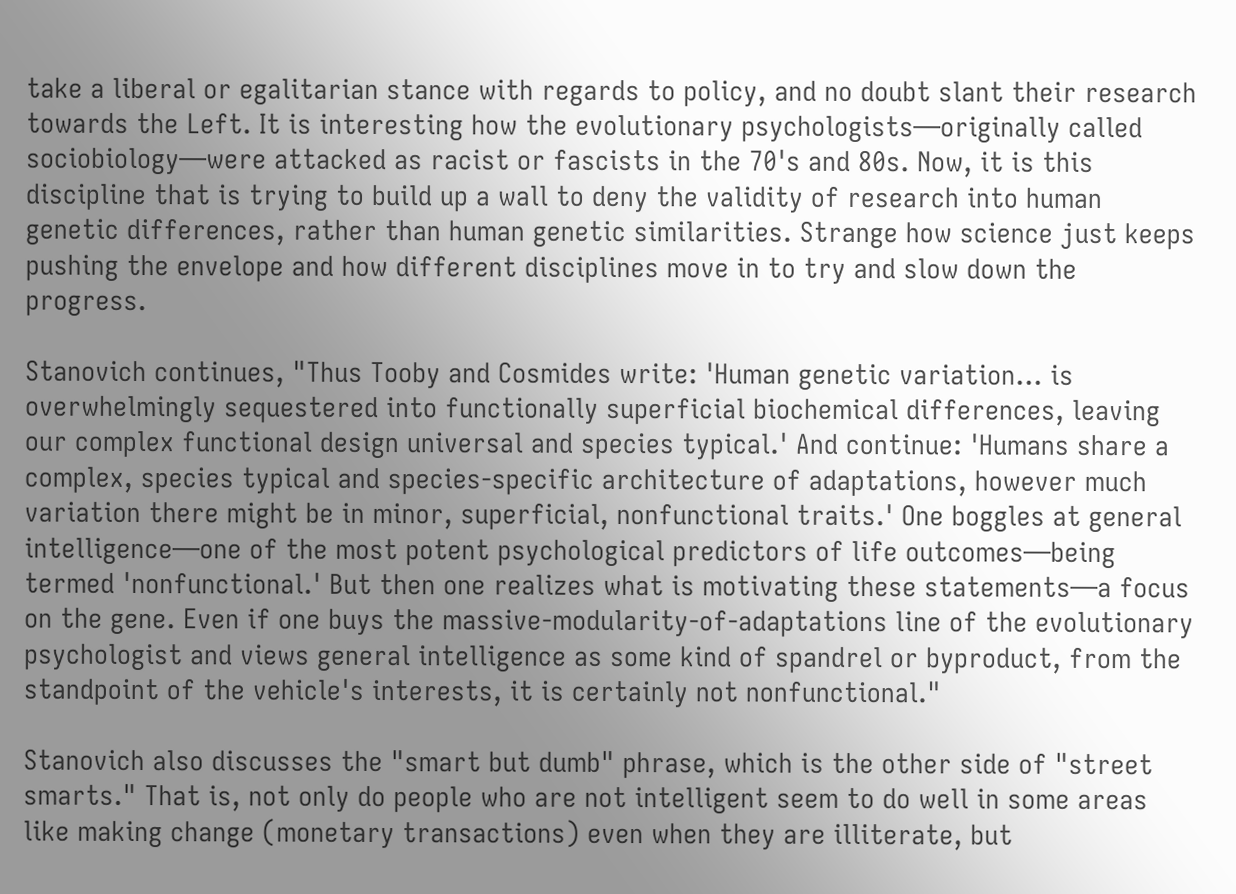take a liberal or egalitarian stance with regards to policy, and no doubt slant their research towards the Left. It is interesting how the evolutionary psychologists—originally called sociobiology—were attacked as racist or fascists in the 70's and 80s. Now, it is this discipline that is trying to build up a wall to deny the validity of research into human genetic differences, rather than human genetic similarities. Strange how science just keeps pushing the envelope and how different disciplines move in to try and slow down the progress.

Stanovich continues, "Thus Tooby and Cosmides write: 'Human genetic variation... is overwhelmingly sequestered into functionally superficial biochemical differences, leaving our complex functional design universal and species typical.' And continue: 'Humans share a complex, species typical and species-specific architecture of adaptations, however much variation there might be in minor, superficial, nonfunctional traits.' One boggles at general intelligence—one of the most potent psychological predictors of life outcomes—being termed 'nonfunctional.' But then one realizes what is motivating these statements—a focus on the gene. Even if one buys the massive-modularity-of-adaptations line of the evolutionary psychologist and views general intelligence as some kind of spandrel or byproduct, from the standpoint of the vehicle's interests, it is certainly not nonfunctional."

Stanovich also discusses the "smart but dumb" phrase, which is the other side of "street smarts." That is, not only do people who are not intelligent seem to do well in some areas like making change (monetary transactions) even when they are illiterate, but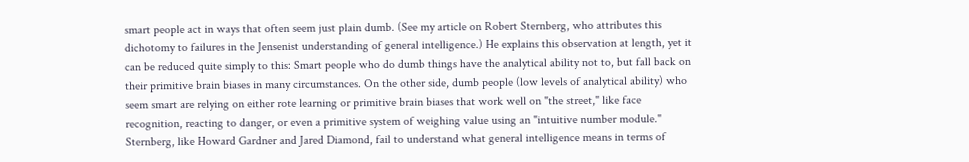smart people act in ways that often seem just plain dumb. (See my article on Robert Sternberg, who attributes this dichotomy to failures in the Jensenist understanding of general intelligence.) He explains this observation at length, yet it can be reduced quite simply to this: Smart people who do dumb things have the analytical ability not to, but fall back on their primitive brain biases in many circumstances. On the other side, dumb people (low levels of analytical ability) who seem smart are relying on either rote learning or primitive brain biases that work well on "the street," like face recognition, reacting to danger, or even a primitive system of weighing value using an "intuitive number module." Sternberg, like Howard Gardner and Jared Diamond, fail to understand what general intelligence means in terms of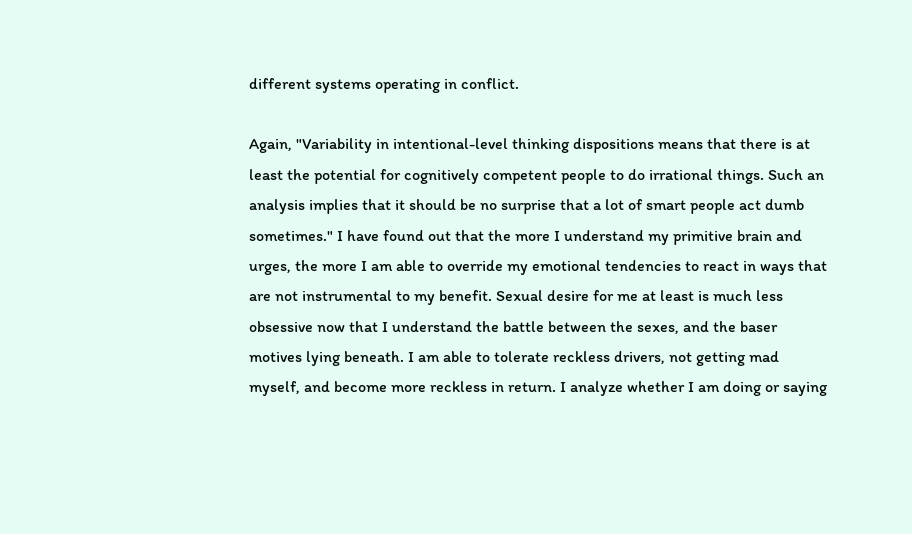different systems operating in conflict.

Again, "Variability in intentional-level thinking dispositions means that there is at least the potential for cognitively competent people to do irrational things. Such an analysis implies that it should be no surprise that a lot of smart people act dumb sometimes." I have found out that the more I understand my primitive brain and urges, the more I am able to override my emotional tendencies to react in ways that are not instrumental to my benefit. Sexual desire for me at least is much less obsessive now that I understand the battle between the sexes, and the baser motives lying beneath. I am able to tolerate reckless drivers, not getting mad myself, and become more reckless in return. I analyze whether I am doing or saying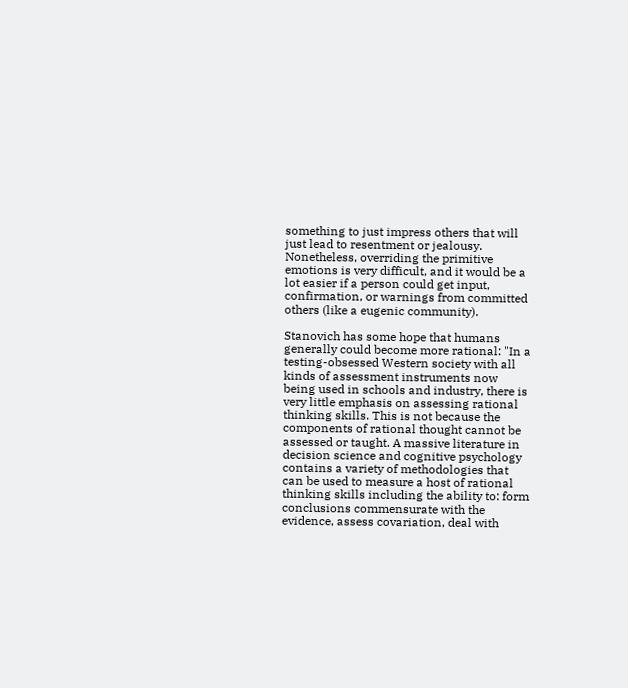something to just impress others that will just lead to resentment or jealousy. Nonetheless, overriding the primitive emotions is very difficult, and it would be a lot easier if a person could get input, confirmation, or warnings from committed others (like a eugenic community).

Stanovich has some hope that humans generally could become more rational: "In a testing-obsessed Western society with all kinds of assessment instruments now being used in schools and industry, there is very little emphasis on assessing rational thinking skills. This is not because the components of rational thought cannot be assessed or taught. A massive literature in decision science and cognitive psychology contains a variety of methodologies that can be used to measure a host of rational thinking skills including the ability to: form conclusions commensurate with the evidence, assess covariation, deal with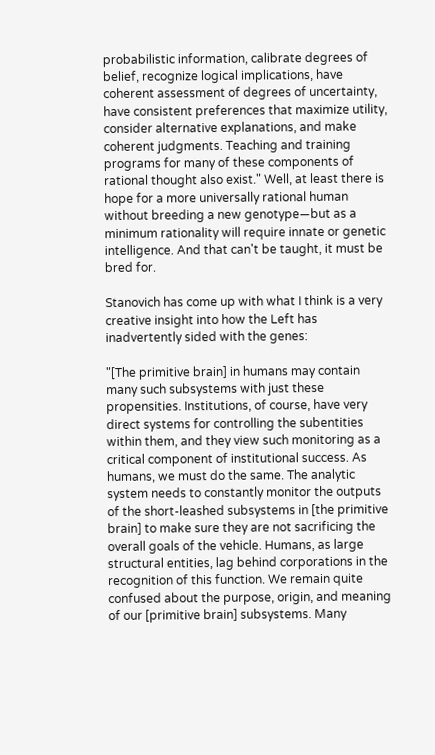probabilistic information, calibrate degrees of belief, recognize logical implications, have coherent assessment of degrees of uncertainty, have consistent preferences that maximize utility, consider alternative explanations, and make coherent judgments. Teaching and training programs for many of these components of rational thought also exist." Well, at least there is hope for a more universally rational human without breeding a new genotype—but as a minimum rationality will require innate or genetic intelligence. And that can't be taught, it must be bred for.

Stanovich has come up with what I think is a very creative insight into how the Left has inadvertently sided with the genes:

"[The primitive brain] in humans may contain many such subsystems with just these propensities. Institutions, of course, have very direct systems for controlling the subentities within them, and they view such monitoring as a critical component of institutional success. As humans, we must do the same. The analytic system needs to constantly monitor the outputs of the short-leashed subsystems in [the primitive brain] to make sure they are not sacrificing the overall goals of the vehicle. Humans, as large structural entities, lag behind corporations in the recognition of this function. We remain quite confused about the purpose, origin, and meaning of our [primitive brain] subsystems. Many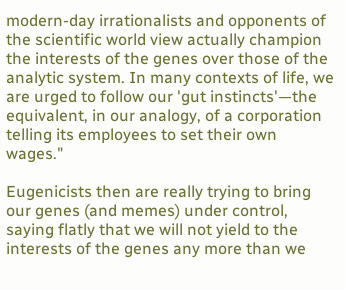modern-day irrationalists and opponents of the scientific world view actually champion the interests of the genes over those of the analytic system. In many contexts of life, we are urged to follow our 'gut instincts'—the equivalent, in our analogy, of a corporation telling its employees to set their own wages."

Eugenicists then are really trying to bring our genes (and memes) under control, saying flatly that we will not yield to the interests of the genes any more than we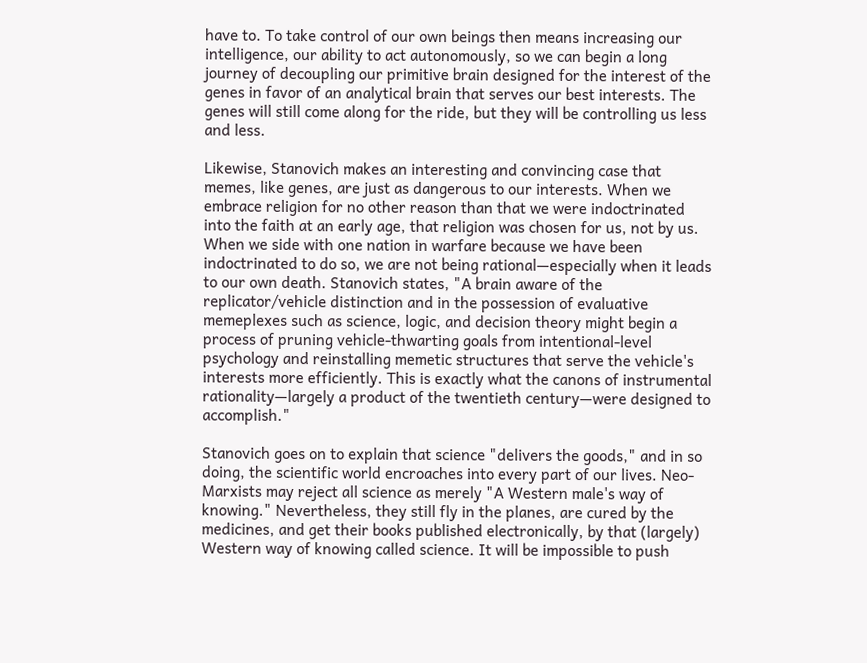have to. To take control of our own beings then means increasing our intelligence, our ability to act autonomously, so we can begin a long journey of decoupling our primitive brain designed for the interest of the genes in favor of an analytical brain that serves our best interests. The genes will still come along for the ride, but they will be controlling us less and less.

Likewise, Stanovich makes an interesting and convincing case that memes, like genes, are just as dangerous to our interests. When we embrace religion for no other reason than that we were indoctrinated into the faith at an early age, that religion was chosen for us, not by us. When we side with one nation in warfare because we have been indoctrinated to do so, we are not being rational—especially when it leads to our own death. Stanovich states, "A brain aware of the replicator/vehicle distinction and in the possession of evaluative memeplexes such as science, logic, and decision theory might begin a process of pruning vehicle-thwarting goals from intentional-level psychology and reinstalling memetic structures that serve the vehicle's interests more efficiently. This is exactly what the canons of instrumental rationality—largely a product of the twentieth century—were designed to accomplish."

Stanovich goes on to explain that science "delivers the goods," and in so doing, the scientific world encroaches into every part of our lives. Neo-Marxists may reject all science as merely "A Western male's way of knowing." Nevertheless, they still fly in the planes, are cured by the medicines, and get their books published electronically, by that (largely) Western way of knowing called science. It will be impossible to push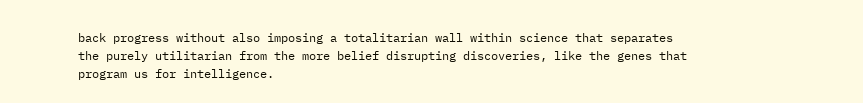back progress without also imposing a totalitarian wall within science that separates the purely utilitarian from the more belief disrupting discoveries, like the genes that program us for intelligence.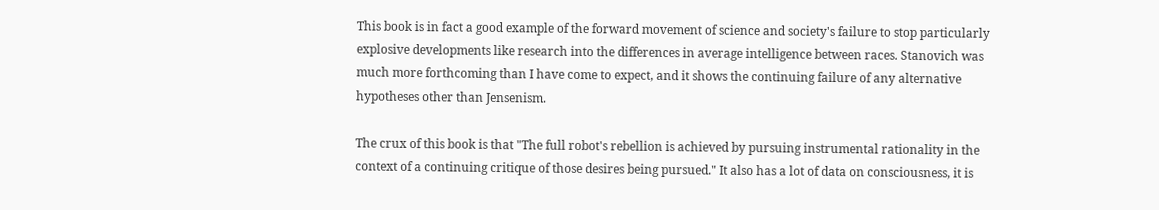This book is in fact a good example of the forward movement of science and society's failure to stop particularly explosive developments like research into the differences in average intelligence between races. Stanovich was much more forthcoming than I have come to expect, and it shows the continuing failure of any alternative hypotheses other than Jensenism.

The crux of this book is that "The full robot's rebellion is achieved by pursuing instrumental rationality in the context of a continuing critique of those desires being pursued." It also has a lot of data on consciousness, it is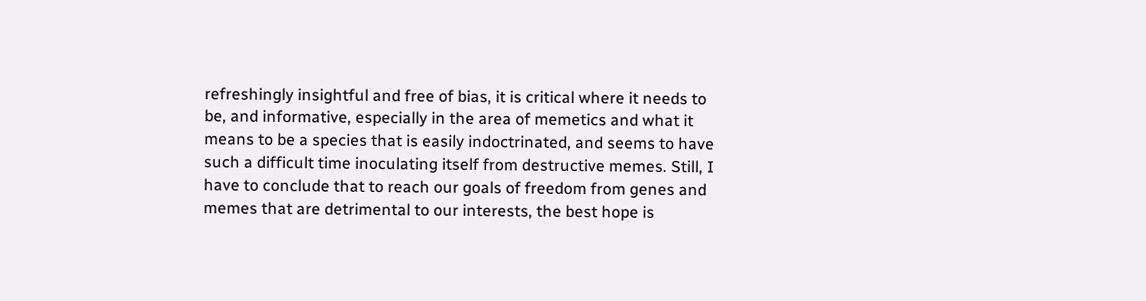refreshingly insightful and free of bias, it is critical where it needs to be, and informative, especially in the area of memetics and what it means to be a species that is easily indoctrinated, and seems to have such a difficult time inoculating itself from destructive memes. Still, I have to conclude that to reach our goals of freedom from genes and memes that are detrimental to our interests, the best hope is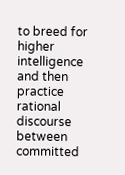to breed for higher intelligence and then practice rational discourse between committed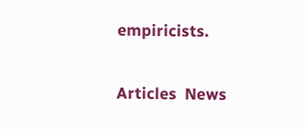empiricists.

Articles  News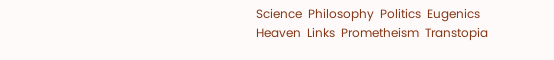Science  Philosophy  Politics  Eugenics  Heaven  Links  Prometheism  Transtopia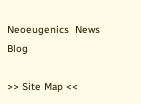Neoeugenics  News Blog

>> Site Map <<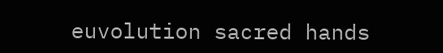euvolution sacred hands